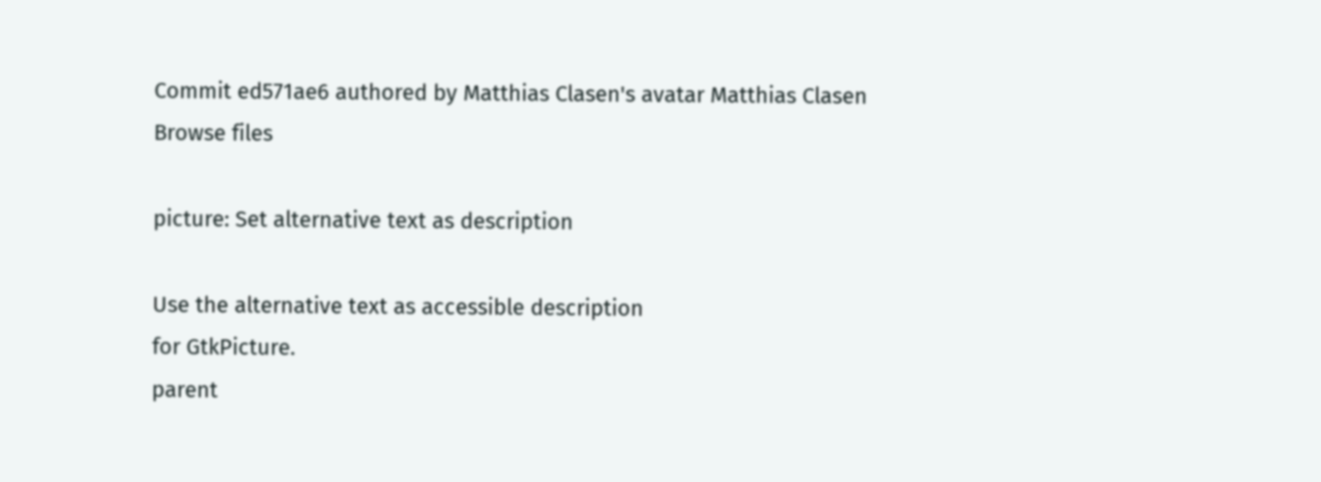Commit ed571ae6 authored by Matthias Clasen's avatar Matthias Clasen
Browse files

picture: Set alternative text as description

Use the alternative text as accessible description
for GtkPicture.
parent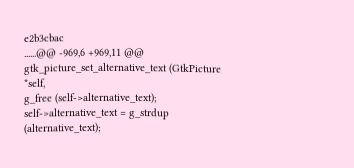e2b3cbac
......@@ -969,6 +969,11 @@ gtk_picture_set_alternative_text (GtkPicture *self,
g_free (self->alternative_text);
self->alternative_text = g_strdup (alternative_text);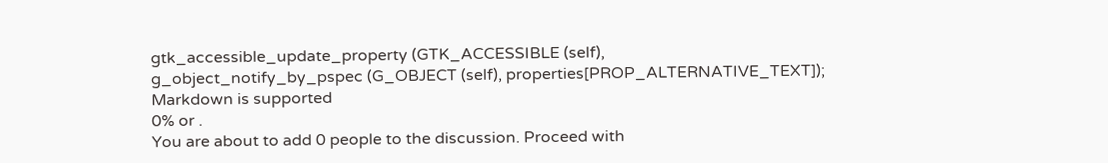gtk_accessible_update_property (GTK_ACCESSIBLE (self),
g_object_notify_by_pspec (G_OBJECT (self), properties[PROP_ALTERNATIVE_TEXT]);
Markdown is supported
0% or .
You are about to add 0 people to the discussion. Proceed with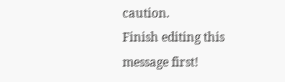caution.
Finish editing this message first!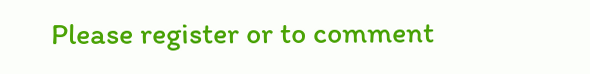Please register or to comment